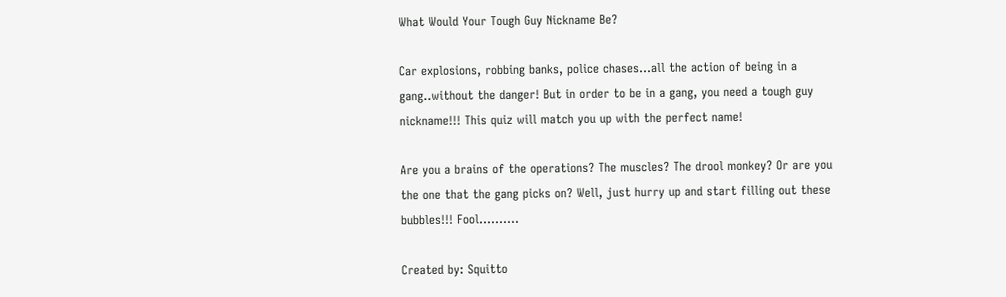What Would Your Tough Guy Nickname Be?

Car explosions, robbing banks, police chases...all the action of being in a gang..without the danger! But in order to be in a gang, you need a tough guy nickname!!! This quiz will match you up with the perfect name!

Are you a brains of the operations? The muscles? The drool monkey? Or are you the one that the gang picks on? Well, just hurry up and start filling out these bubbles!!! Fool..........

Created by: Squitto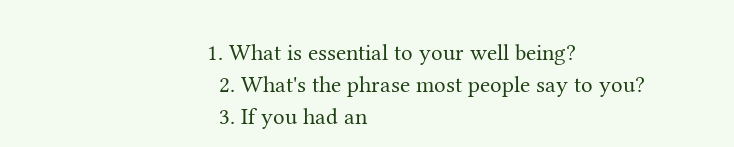1. What is essential to your well being?
  2. What's the phrase most people say to you?
  3. If you had an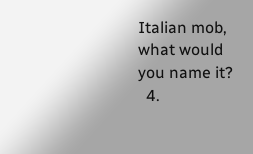Italian mob, what would you name it?
  4.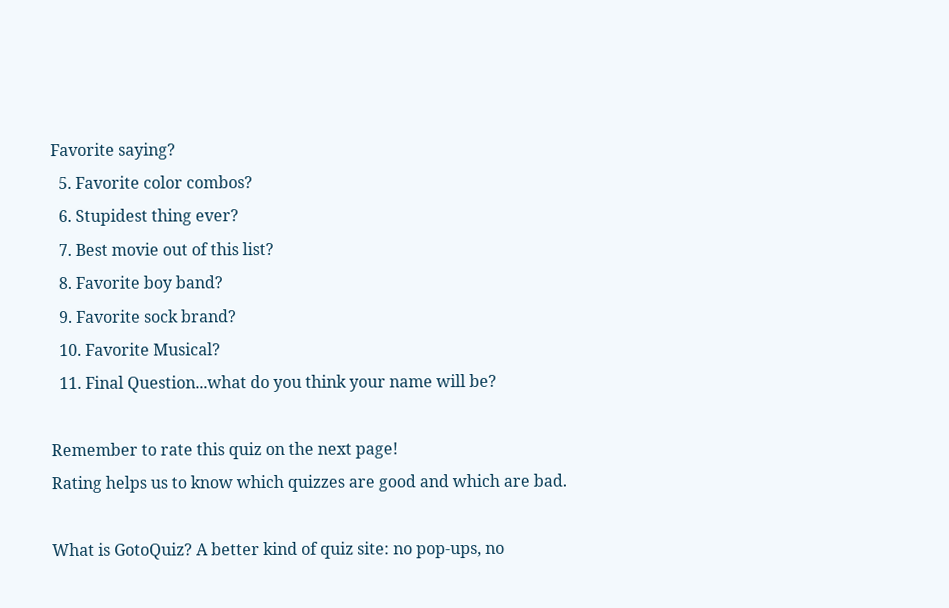Favorite saying?
  5. Favorite color combos?
  6. Stupidest thing ever?
  7. Best movie out of this list?
  8. Favorite boy band?
  9. Favorite sock brand?
  10. Favorite Musical?
  11. Final Question...what do you think your name will be?

Remember to rate this quiz on the next page!
Rating helps us to know which quizzes are good and which are bad.

What is GotoQuiz? A better kind of quiz site: no pop-ups, no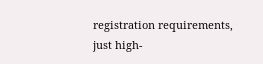registration requirements, just high-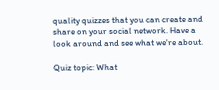quality quizzes that you can create and share on your social network. Have a look around and see what we're about.

Quiz topic: What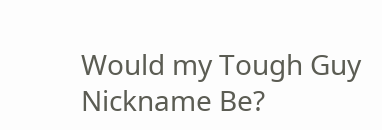Would my Tough Guy Nickname Be?